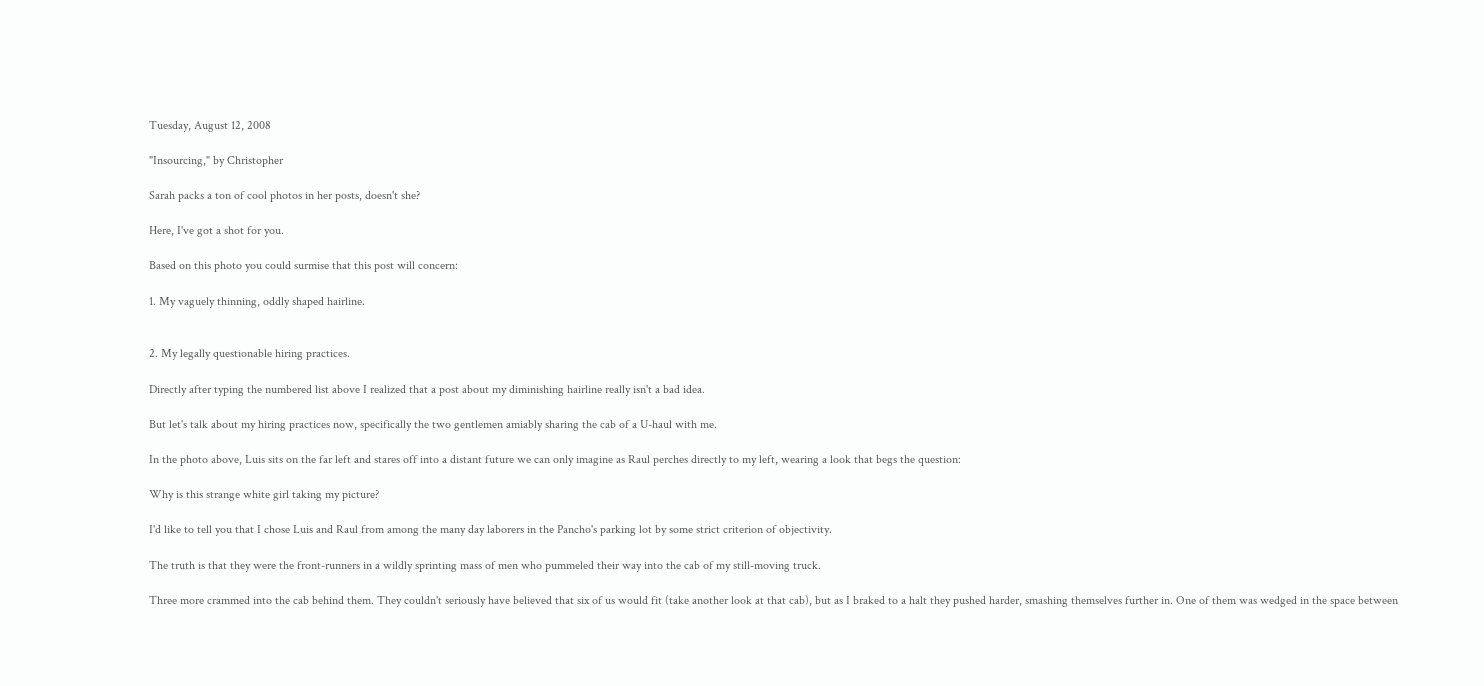Tuesday, August 12, 2008

"Insourcing," by Christopher

Sarah packs a ton of cool photos in her posts, doesn't she?

Here, I've got a shot for you.

Based on this photo you could surmise that this post will concern:

1. My vaguely thinning, oddly shaped hairline.


2. My legally questionable hiring practices.

Directly after typing the numbered list above I realized that a post about my diminishing hairline really isn't a bad idea.

But let's talk about my hiring practices now, specifically the two gentlemen amiably sharing the cab of a U-haul with me.

In the photo above, Luis sits on the far left and stares off into a distant future we can only imagine as Raul perches directly to my left, wearing a look that begs the question:

Why is this strange white girl taking my picture?

I'd like to tell you that I chose Luis and Raul from among the many day laborers in the Pancho's parking lot by some strict criterion of objectivity.

The truth is that they were the front-runners in a wildly sprinting mass of men who pummeled their way into the cab of my still-moving truck.

Three more crammed into the cab behind them. They couldn't seriously have believed that six of us would fit (take another look at that cab), but as I braked to a halt they pushed harder, smashing themselves further in. One of them was wedged in the space between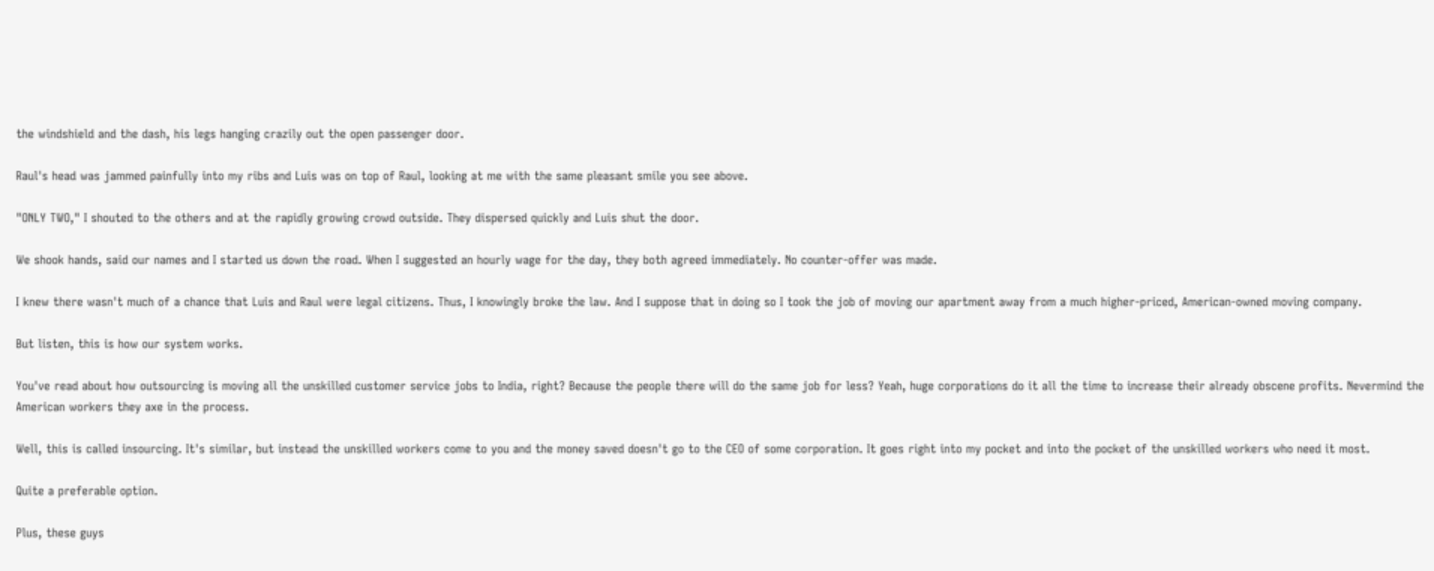the windshield and the dash, his legs hanging crazily out the open passenger door.

Raul's head was jammed painfully into my ribs and Luis was on top of Raul, looking at me with the same pleasant smile you see above.

"ONLY TWO," I shouted to the others and at the rapidly growing crowd outside. They dispersed quickly and Luis shut the door.

We shook hands, said our names and I started us down the road. When I suggested an hourly wage for the day, they both agreed immediately. No counter-offer was made.

I knew there wasn't much of a chance that Luis and Raul were legal citizens. Thus, I knowingly broke the law. And I suppose that in doing so I took the job of moving our apartment away from a much higher-priced, American-owned moving company.

But listen, this is how our system works.

You've read about how outsourcing is moving all the unskilled customer service jobs to India, right? Because the people there will do the same job for less? Yeah, huge corporations do it all the time to increase their already obscene profits. Nevermind the American workers they axe in the process.

Well, this is called insourcing. It's similar, but instead the unskilled workers come to you and the money saved doesn't go to the CEO of some corporation. It goes right into my pocket and into the pocket of the unskilled workers who need it most.

Quite a preferable option.

Plus, these guys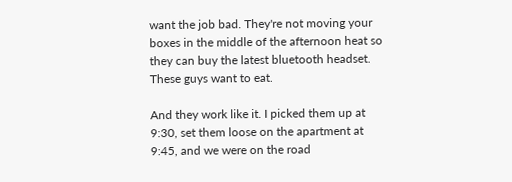want the job bad. They're not moving your boxes in the middle of the afternoon heat so they can buy the latest bluetooth headset. These guys want to eat.

And they work like it. I picked them up at 9:30, set them loose on the apartment at 9:45, and we were on the road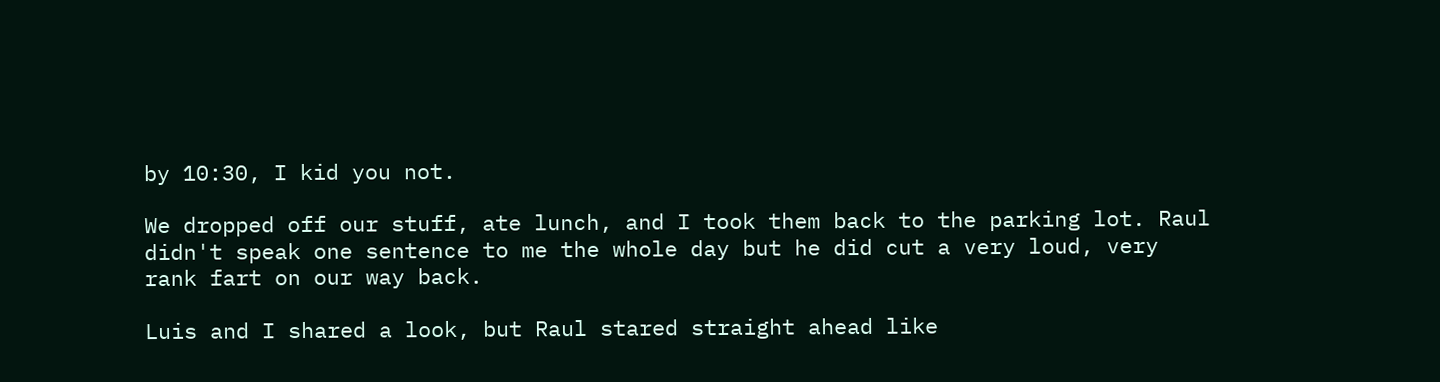by 10:30, I kid you not.

We dropped off our stuff, ate lunch, and I took them back to the parking lot. Raul didn't speak one sentence to me the whole day but he did cut a very loud, very rank fart on our way back.

Luis and I shared a look, but Raul stared straight ahead like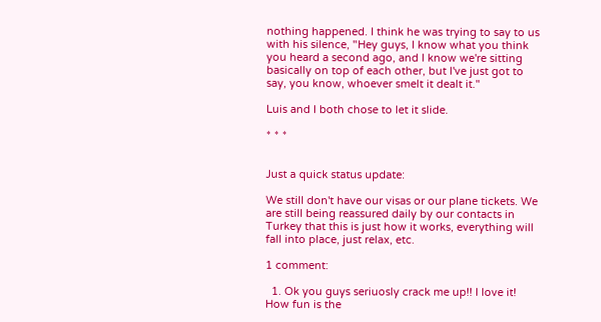nothing happened. I think he was trying to say to us with his silence, "Hey guys, I know what you think you heard a second ago, and I know we're sitting basically on top of each other, but I've just got to say, you know, whoever smelt it dealt it."

Luis and I both chose to let it slide.

* * *


Just a quick status update:

We still don't have our visas or our plane tickets. We are still being reassured daily by our contacts in Turkey that this is just how it works, everything will fall into place, just relax, etc.

1 comment:

  1. Ok you guys seriuosly crack me up!! I love it! How fun is the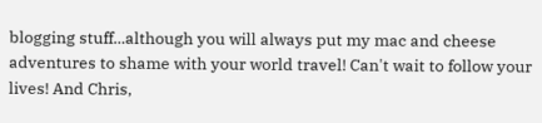blogging stuff...although you will always put my mac and cheese adventures to shame with your world travel! Can't wait to follow your lives! And Chris,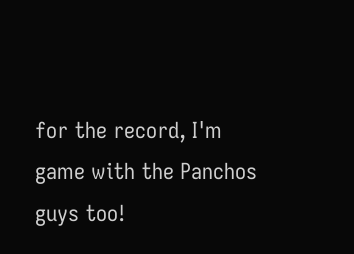for the record, I'm game with the Panchos guys too!